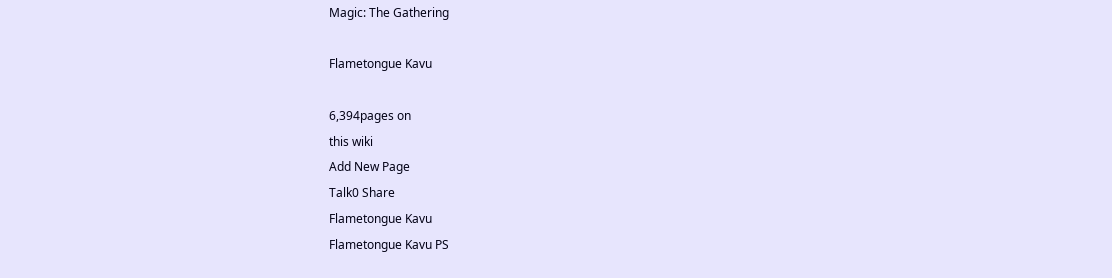Magic: The Gathering

Flametongue Kavu

6,394pages on
this wiki
Add New Page
Talk0 Share
Flametongue Kavu
Flametongue Kavu PS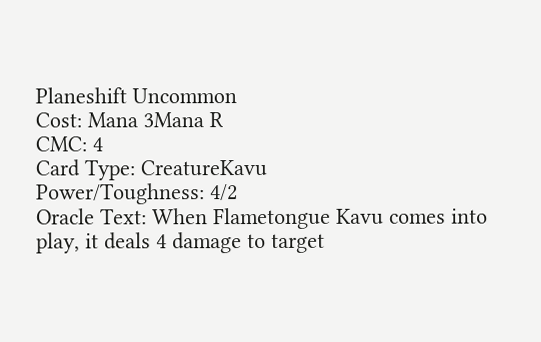Planeshift Uncommon
Cost: Mana 3Mana R
CMC: 4
Card Type: CreatureKavu
Power/Toughness: 4/2
Oracle Text: When Flametongue Kavu comes into play, it deals 4 damage to target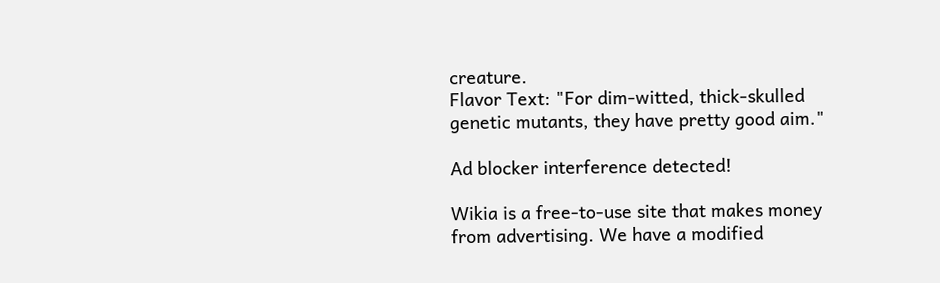creature.
Flavor Text: "For dim-witted, thick-skulled genetic mutants, they have pretty good aim."

Ad blocker interference detected!

Wikia is a free-to-use site that makes money from advertising. We have a modified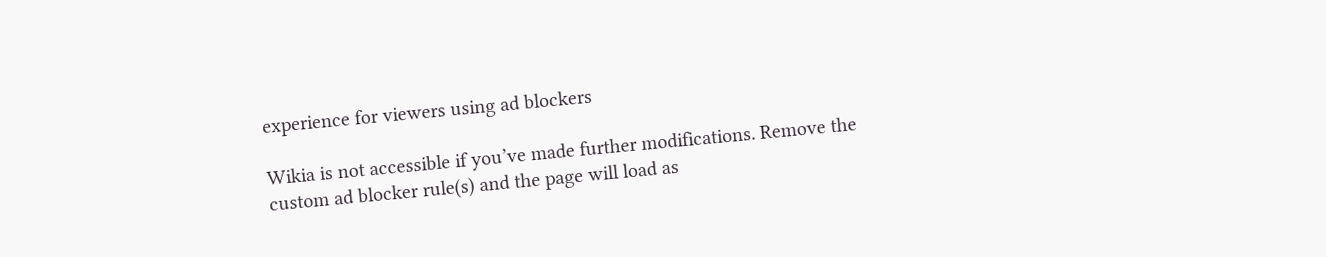experience for viewers using ad blockers

Wikia is not accessible if you’ve made further modifications. Remove the custom ad blocker rule(s) and the page will load as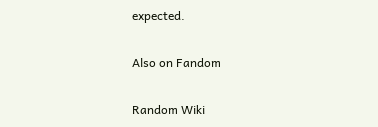expected.

Also on Fandom

Random Wiki